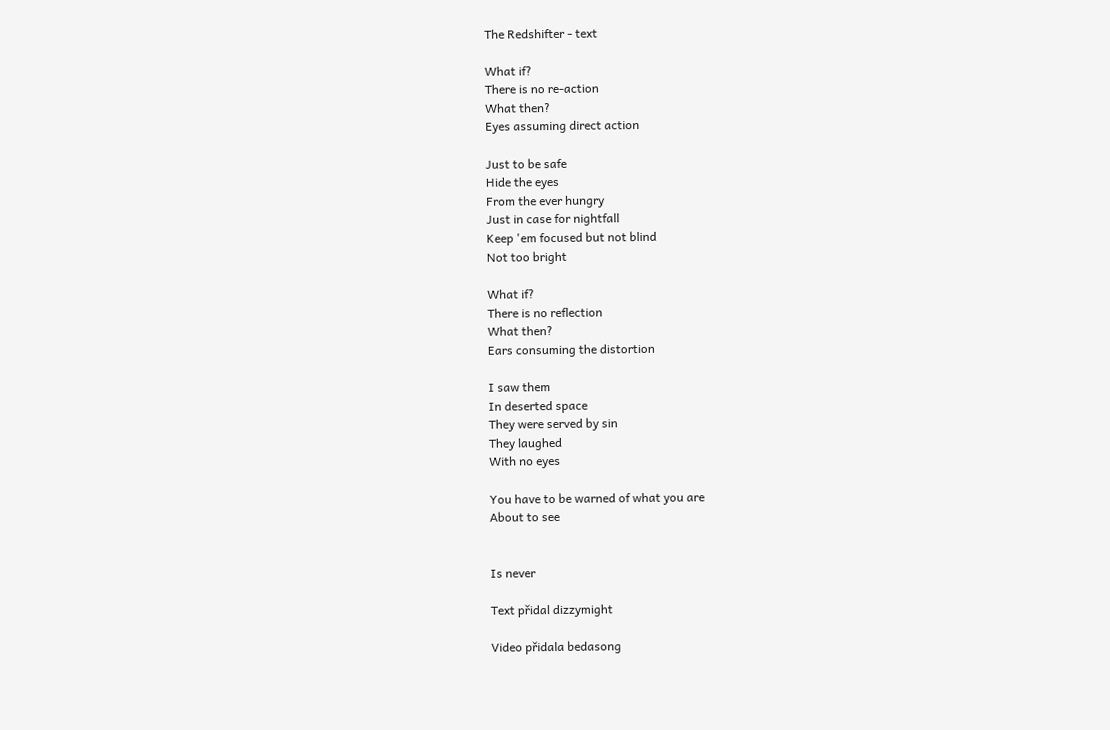The Redshifter - text

What if?
There is no re-action
What then?
Eyes assuming direct action

Just to be safe
Hide the eyes
From the ever hungry
Just in case for nightfall
Keep 'em focused but not blind
Not too bright

What if?
There is no reflection
What then?
Ears consuming the distortion

I saw them
In deserted space
They were served by sin
They laughed
With no eyes

You have to be warned of what you are
About to see


Is never

Text přidal dizzymight

Video přidala bedasong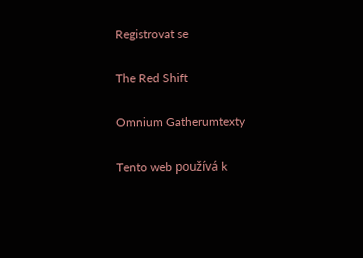Registrovat se

The Red Shift

Omnium Gatherumtexty

Tento web používá k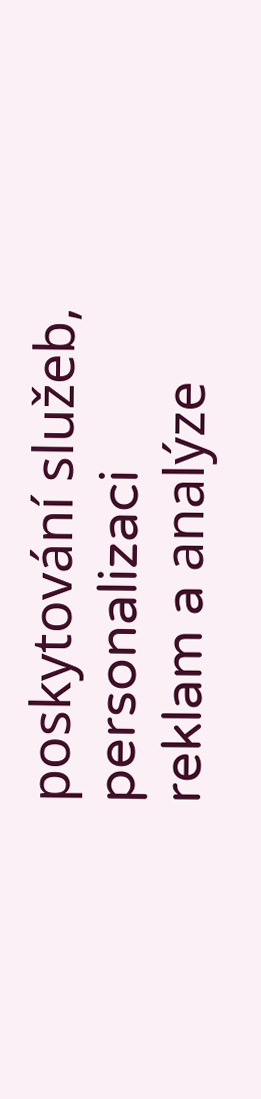poskytování služeb, personalizaci reklam a analýze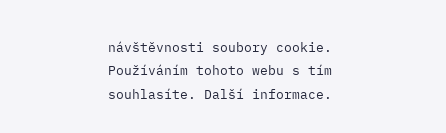návštěvnosti soubory cookie. Používáním tohoto webu s tím souhlasíte. Další informace.